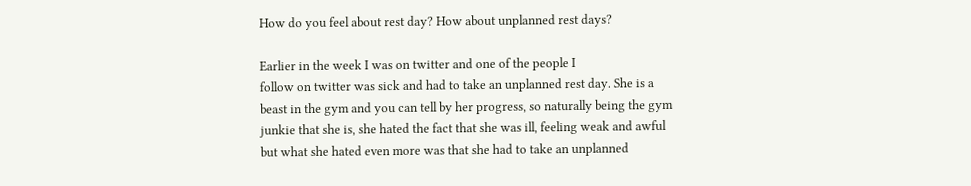How do you feel about rest day? How about unplanned rest days?

Earlier in the week I was on twitter and one of the people I
follow on twitter was sick and had to take an unplanned rest day. She is a
beast in the gym and you can tell by her progress, so naturally being the gym
junkie that she is, she hated the fact that she was ill, feeling weak and awful
but what she hated even more was that she had to take an unplanned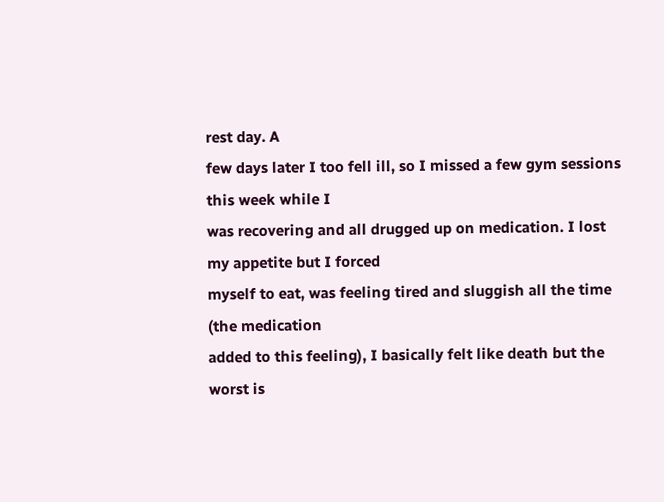rest day. A
few days later I too fell ill, so I missed a few gym sessions this week while I
was recovering and all drugged up on medication. I lost my appetite but I forced
myself to eat, was feeling tired and sluggish all the time (the medication
added to this feeling), I basically felt like death but the worst is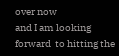over now
and I am looking forward  to hitting the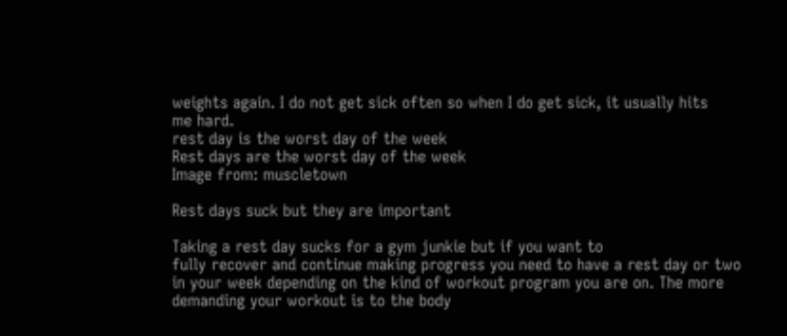weights again. I do not get sick often so when I do get sick, it usually hits
me hard.
rest day is the worst day of the week
Rest days are the worst day of the week
Image from: muscletown

Rest days suck but they are important

Taking a rest day sucks for a gym junkie but if you want to
fully recover and continue making progress you need to have a rest day or two
in your week depending on the kind of workout program you are on. The more
demanding your workout is to the body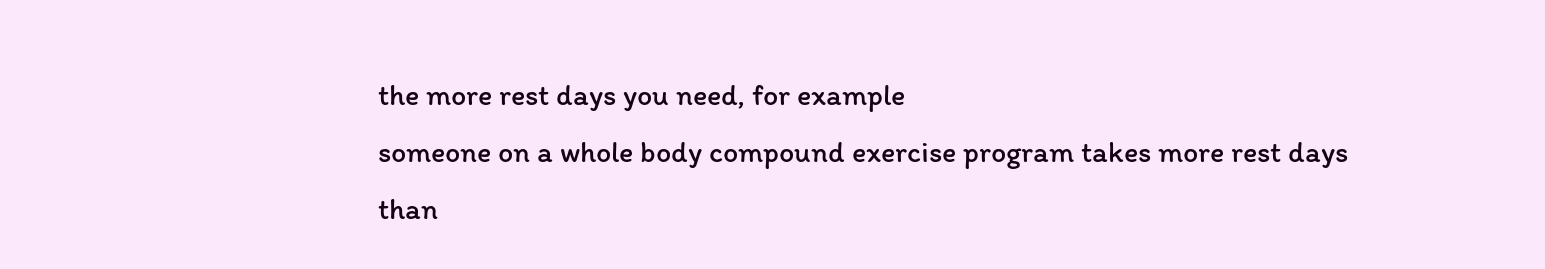the more rest days you need, for example
someone on a whole body compound exercise program takes more rest days than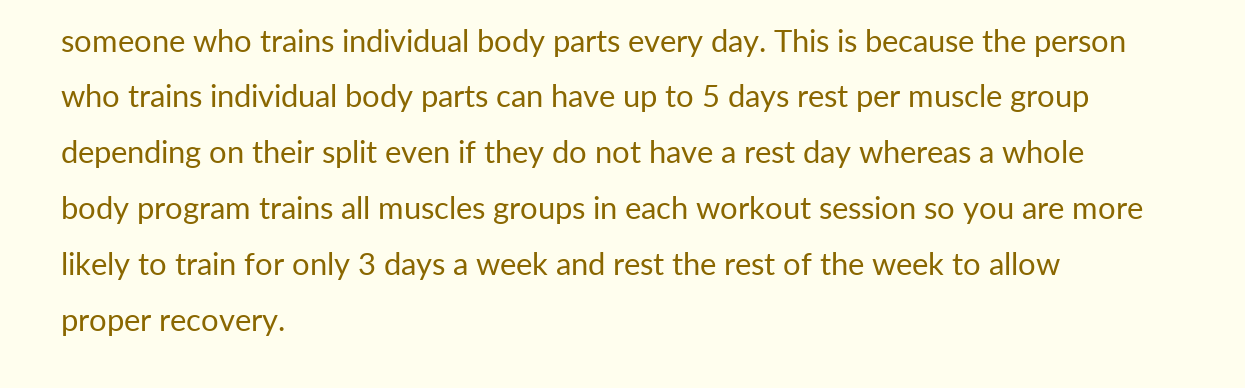someone who trains individual body parts every day. This is because the person
who trains individual body parts can have up to 5 days rest per muscle group
depending on their split even if they do not have a rest day whereas a whole
body program trains all muscles groups in each workout session so you are more
likely to train for only 3 days a week and rest the rest of the week to allow
proper recovery.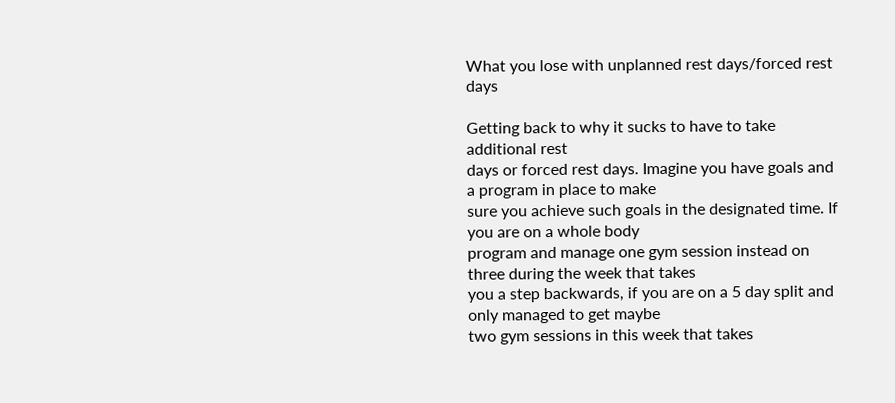What you lose with unplanned rest days/forced rest days

Getting back to why it sucks to have to take additional rest
days or forced rest days. Imagine you have goals and a program in place to make
sure you achieve such goals in the designated time. If you are on a whole body
program and manage one gym session instead on three during the week that takes
you a step backwards, if you are on a 5 day split and only managed to get maybe
two gym sessions in this week that takes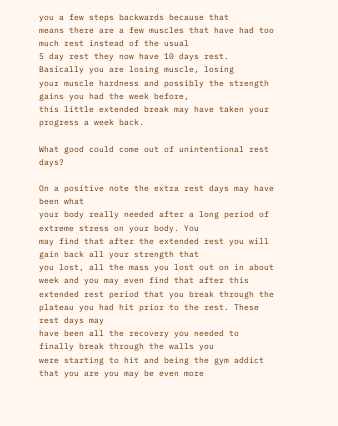you a few steps backwards because that
means there are a few muscles that have had too much rest instead of the usual
5 day rest they now have 10 days rest. Basically you are losing muscle, losing
your muscle hardness and possibly the strength gains you had the week before,
this little extended break may have taken your progress a week back.

What good could come out of unintentional rest days?

On a positive note the extra rest days may have been what
your body really needed after a long period of extreme stress on your body. You
may find that after the extended rest you will gain back all your strength that
you lost, all the mass you lost out on in about week and you may even find that after this
extended rest period that you break through the plateau you had hit prior to the rest. These rest days may
have been all the recovery you needed to finally break through the walls you
were starting to hit and being the gym addict that you are you may be even more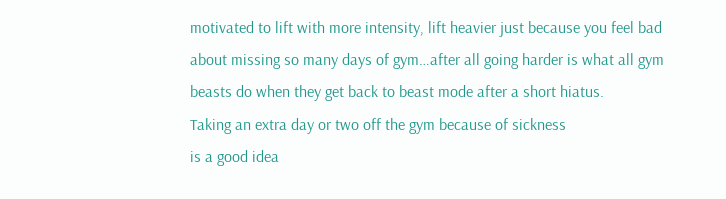motivated to lift with more intensity, lift heavier just because you feel bad
about missing so many days of gym…after all going harder is what all gym
beasts do when they get back to beast mode after a short hiatus.
Taking an extra day or two off the gym because of sickness
is a good idea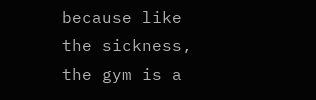because like the sickness, the gym is a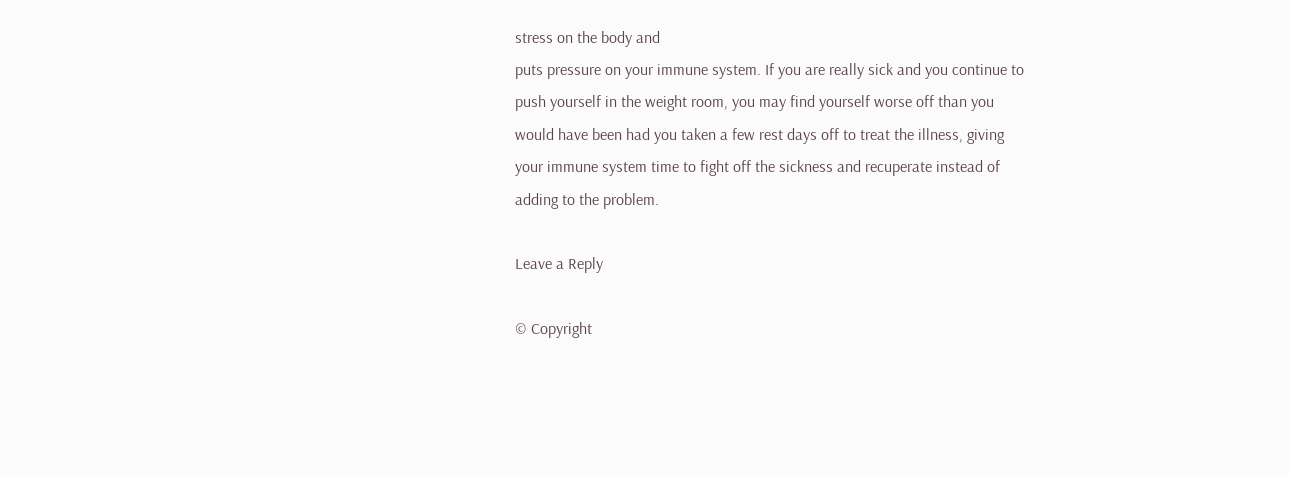stress on the body and
puts pressure on your immune system. If you are really sick and you continue to
push yourself in the weight room, you may find yourself worse off than you
would have been had you taken a few rest days off to treat the illness, giving
your immune system time to fight off the sickness and recuperate instead of
adding to the problem.

Leave a Reply

© Copyright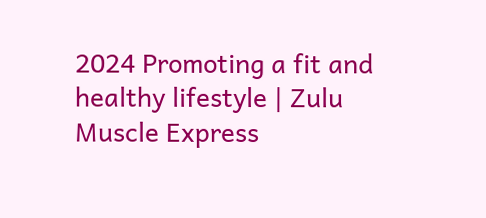2024 Promoting a fit and healthy lifestyle | Zulu Muscle Express